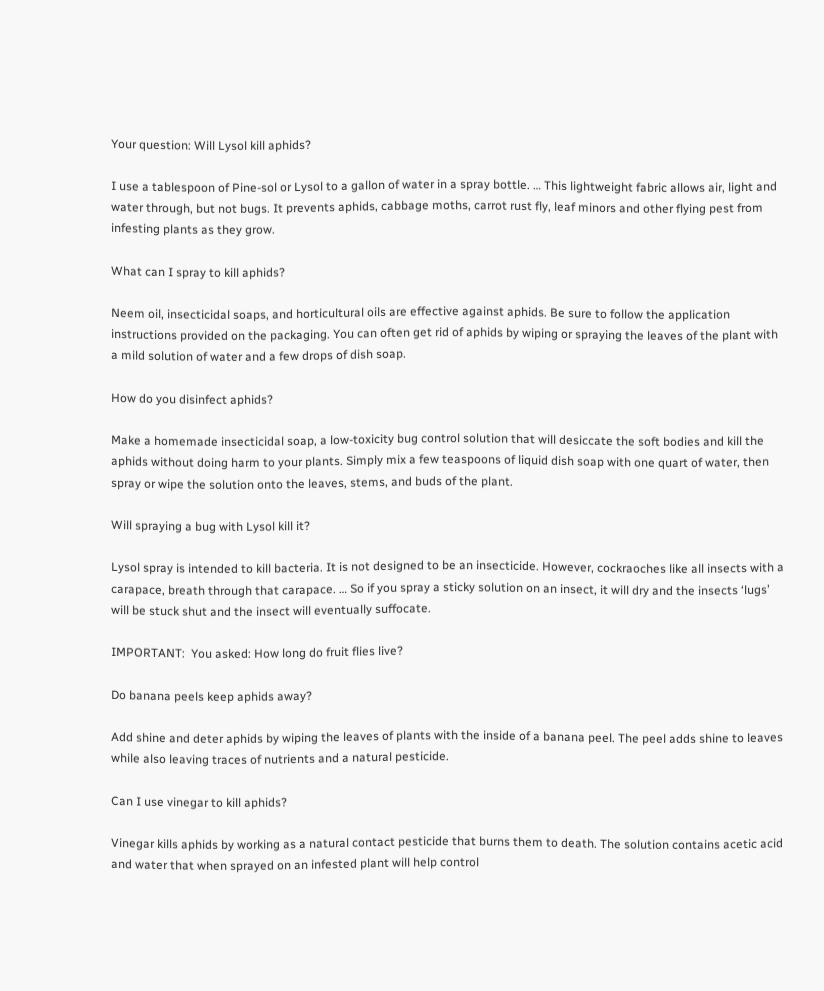Your question: Will Lysol kill aphids?

I use a tablespoon of Pine-sol or Lysol to a gallon of water in a spray bottle. … This lightweight fabric allows air, light and water through, but not bugs. It prevents aphids, cabbage moths, carrot rust fly, leaf minors and other flying pest from infesting plants as they grow.

What can I spray to kill aphids?

Neem oil, insecticidal soaps, and horticultural oils are effective against aphids. Be sure to follow the application instructions provided on the packaging. You can often get rid of aphids by wiping or spraying the leaves of the plant with a mild solution of water and a few drops of dish soap.

How do you disinfect aphids?

Make a homemade insecticidal soap, a low-toxicity bug control solution that will desiccate the soft bodies and kill the aphids without doing harm to your plants. Simply mix a few teaspoons of liquid dish soap with one quart of water, then spray or wipe the solution onto the leaves, stems, and buds of the plant.

Will spraying a bug with Lysol kill it?

Lysol spray is intended to kill bacteria. It is not designed to be an insecticide. However, cockraoches like all insects with a carapace, breath through that carapace. … So if you spray a sticky solution on an insect, it will dry and the insects ‘lugs’ will be stuck shut and the insect will eventually suffocate.

IMPORTANT:  You asked: How long do fruit flies live?

Do banana peels keep aphids away?

Add shine and deter aphids by wiping the leaves of plants with the inside of a banana peel. The peel adds shine to leaves while also leaving traces of nutrients and a natural pesticide.

Can I use vinegar to kill aphids?

Vinegar kills aphids by working as a natural contact pesticide that burns them to death. The solution contains acetic acid and water that when sprayed on an infested plant will help control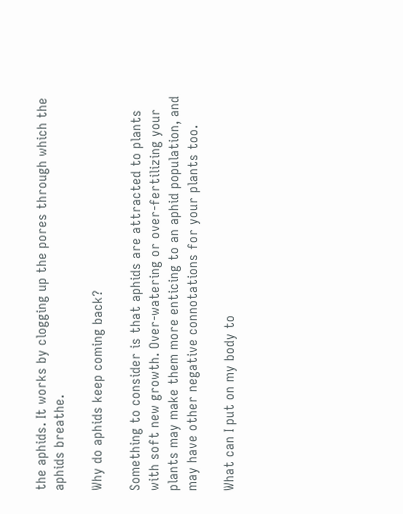the aphids. It works by clogging up the pores through which the aphids breathe.

Why do aphids keep coming back?

Something to consider is that aphids are attracted to plants with soft new growth. Over-watering or over-fertilizing your plants may make them more enticing to an aphid population, and may have other negative connotations for your plants too.

What can I put on my body to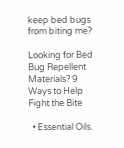keep bed bugs from biting me?

Looking for Bed Bug Repellent Materials? 9 Ways to Help Fight the Bite

  • Essential Oils.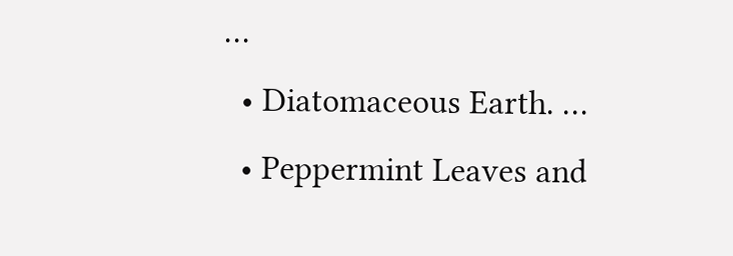…
  • Diatomaceous Earth. …
  • Peppermint Leaves and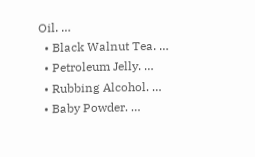Oil. …
  • Black Walnut Tea. …
  • Petroleum Jelly. …
  • Rubbing Alcohol. …
  • Baby Powder. …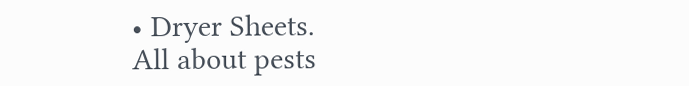• Dryer Sheets.
All about pests